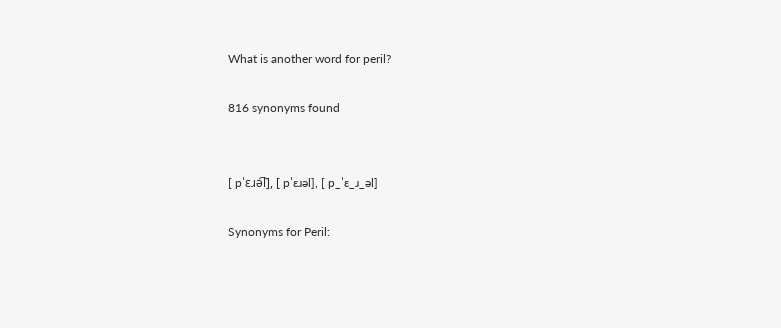What is another word for peril?

816 synonyms found


[ pˈɛɹə͡l], [ pˈɛɹəl], [ p_ˈɛ_ɹ_əl]

Synonyms for Peril: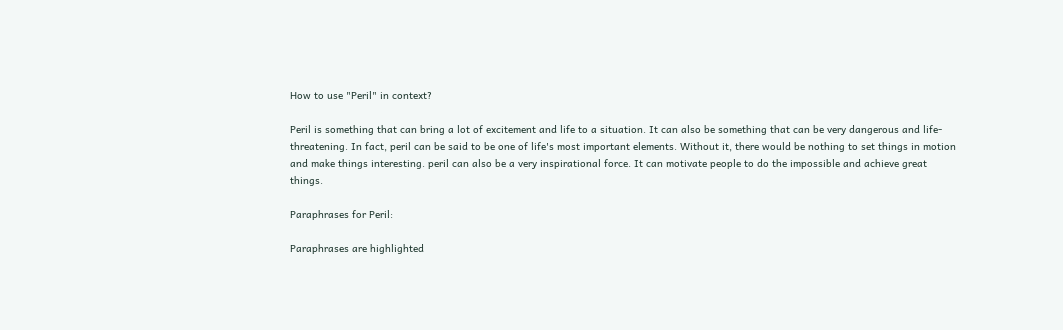How to use "Peril" in context?

Peril is something that can bring a lot of excitement and life to a situation. It can also be something that can be very dangerous and life-threatening. In fact, peril can be said to be one of life's most important elements. Without it, there would be nothing to set things in motion and make things interesting. peril can also be a very inspirational force. It can motivate people to do the impossible and achieve great things.

Paraphrases for Peril:

Paraphrases are highlighted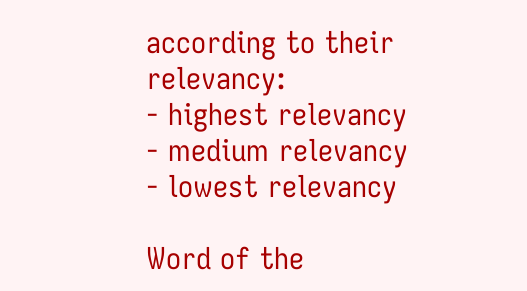according to their relevancy:
- highest relevancy
- medium relevancy
- lowest relevancy

Word of the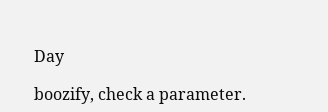Day

boozify, check a parameter.